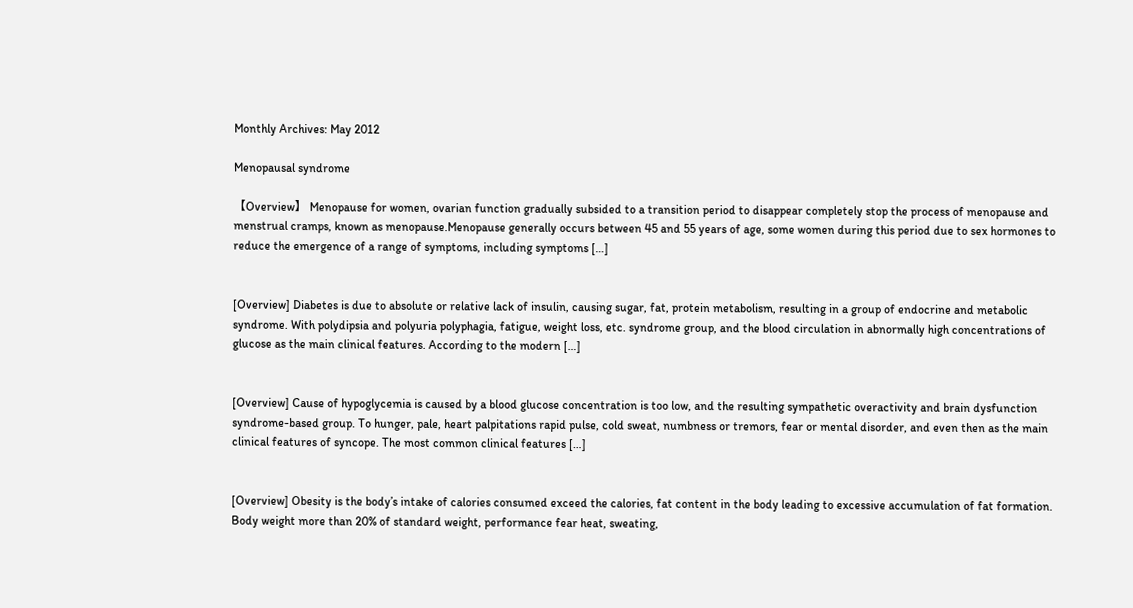Monthly Archives: May 2012

Menopausal syndrome

【Overview】 Menopause for women, ovarian function gradually subsided to a transition period to disappear completely stop the process of menopause and menstrual cramps, known as menopause.Menopause generally occurs between 45 and 55 years of age, some women during this period due to sex hormones to reduce the emergence of a range of symptoms, including symptoms […]


[Overview] Diabetes is due to absolute or relative lack of insulin, causing sugar, fat, protein metabolism, resulting in a group of endocrine and metabolic syndrome. With polydipsia and polyuria polyphagia, fatigue, weight loss, etc. syndrome group, and the blood circulation in abnormally high concentrations of glucose as the main clinical features. According to the modern […]


[Overview] Cause of hypoglycemia is caused by a blood glucose concentration is too low, and the resulting sympathetic overactivity and brain dysfunction syndrome-based group. To hunger, pale, heart palpitations rapid pulse, cold sweat, numbness or tremors, fear or mental disorder, and even then as the main clinical features of syncope. The most common clinical features […]


[Overview] Obesity is the body’s intake of calories consumed exceed the calories, fat content in the body leading to excessive accumulation of fat formation. Body weight more than 20% of standard weight, performance fear heat, sweating,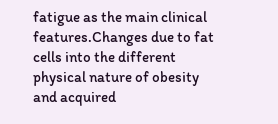fatigue as the main clinical features.Changes due to fat cells into the different physical nature of obesity and acquired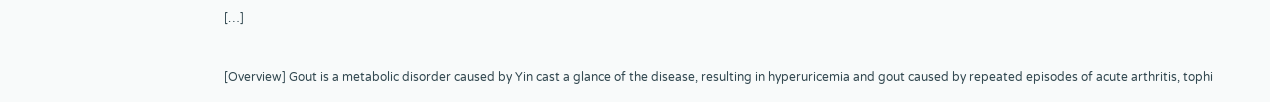[…]


[Overview] Gout is a metabolic disorder caused by Yin cast a glance of the disease, resulting in hyperuricemia and gout caused by repeated episodes of acute arthritis, tophi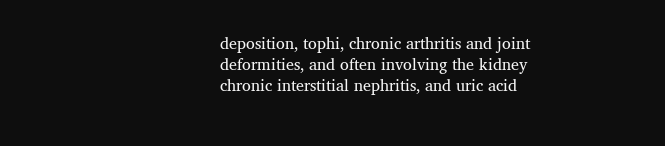deposition, tophi, chronic arthritis and joint deformities, and often involving the kidney chronic interstitial nephritis, and uric acid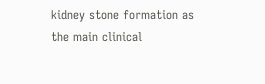kidney stone formation as the main clinical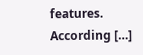features. According […]